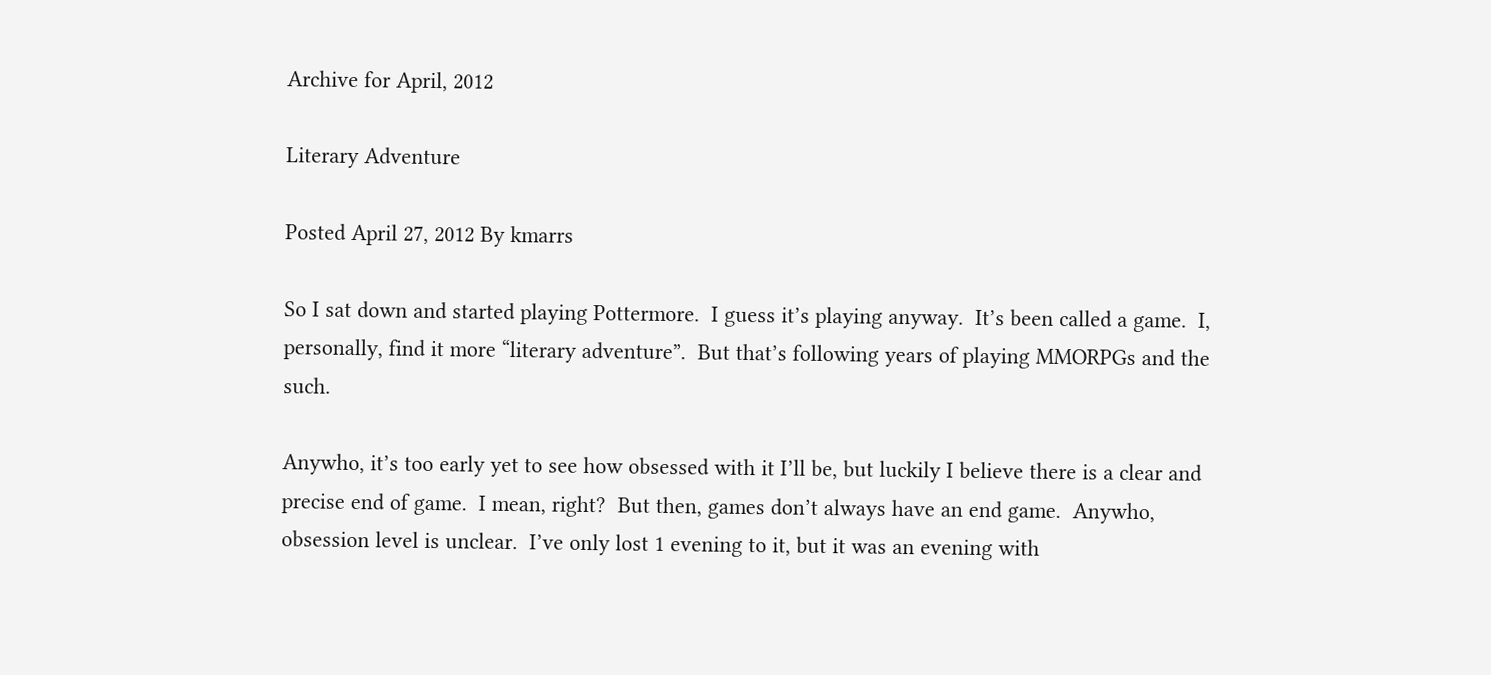Archive for April, 2012

Literary Adventure

Posted April 27, 2012 By kmarrs

So I sat down and started playing Pottermore.  I guess it’s playing anyway.  It’s been called a game.  I, personally, find it more “literary adventure”.  But that’s following years of playing MMORPGs and the such.

Anywho, it’s too early yet to see how obsessed with it I’ll be, but luckily I believe there is a clear and precise end of game.  I mean, right?  But then, games don’t always have an end game.  Anywho, obsession level is unclear.  I’ve only lost 1 evening to it, but it was an evening with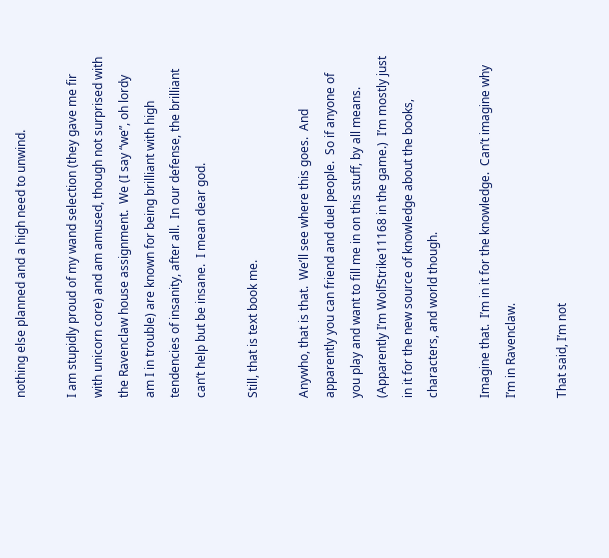nothing else planned and a high need to unwind.

I am stupidly proud of my wand selection (they gave me fir with unicorn core) and am amused, though not surprised with the Ravenclaw house assignment.  We (I say “we”, oh lordy am I in trouble) are known for being brilliant with high tendencies of insanity, after all.  In our defense, the brilliant can’t help but be insane.  I mean dear god.

Still, that is text book me.

Anywho, that is that.  We’ll see where this goes.  And apparently you can friend and duel people.  So if anyone of you play and want to fill me in on this stuff, by all means.  (Apparently I’m WolfStrike11168 in the game.)  I’m mostly just in it for the new source of knowledge about the books, characters, and world though.

Imagine that.  I’m in it for the knowledge.  Can’t imagine why I’m in Ravenclaw.

That said, I’m not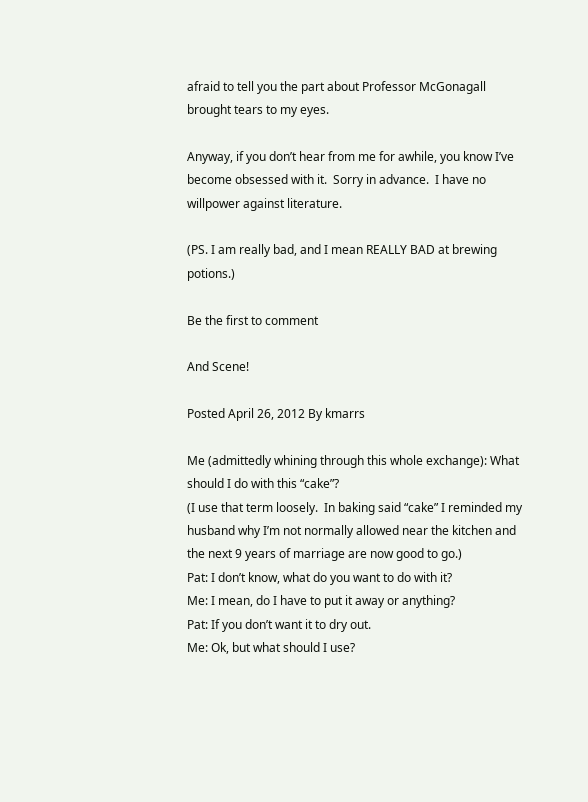afraid to tell you the part about Professor McGonagall brought tears to my eyes.

Anyway, if you don’t hear from me for awhile, you know I’ve become obsessed with it.  Sorry in advance.  I have no willpower against literature.

(PS. I am really bad, and I mean REALLY BAD at brewing potions.)

Be the first to comment

And Scene!

Posted April 26, 2012 By kmarrs

Me (admittedly whining through this whole exchange): What should I do with this “cake”?
(I use that term loosely.  In baking said “cake” I reminded my husband why I’m not normally allowed near the kitchen and the next 9 years of marriage are now good to go.)
Pat: I don’t know, what do you want to do with it?
Me: I mean, do I have to put it away or anything?
Pat: If you don’t want it to dry out.
Me: Ok, but what should I use?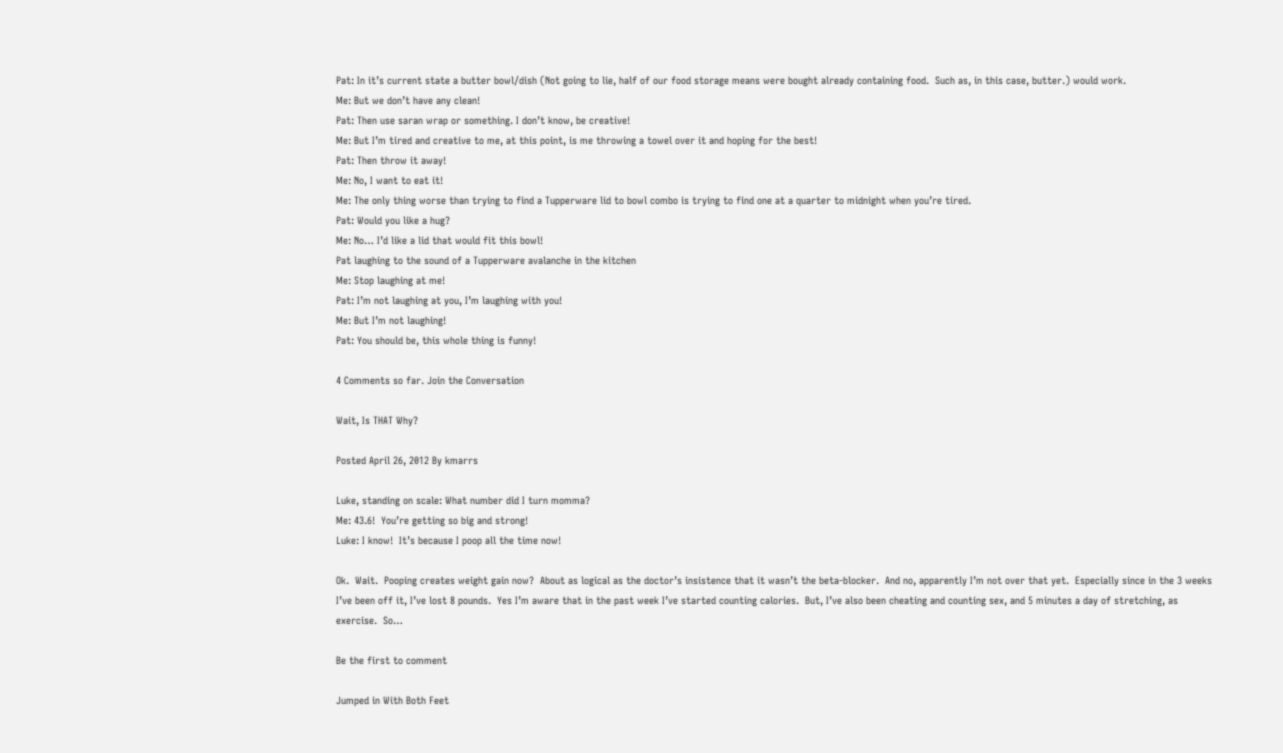Pat: In it’s current state a butter bowl/dish (Not going to lie, half of our food storage means were bought already containing food.  Such as, in this case, butter.) would work.
Me: But we don’t have any clean!
Pat: Then use saran wrap or something. I don’t know, be creative!
Me: But I’m tired and creative to me, at this point, is me throwing a towel over it and hoping for the best!
Pat: Then throw it away!
Me: No, I want to eat it!
Me: The only thing worse than trying to find a Tupperware lid to bowl combo is trying to find one at a quarter to midnight when you’re tired.
Pat: Would you like a hug?
Me: No… I’d like a lid that would fit this bowl!
Pat laughing to the sound of a Tupperware avalanche in the kitchen
Me: Stop laughing at me!
Pat: I’m not laughing at you, I’m laughing with you!
Me: But I’m not laughing!
Pat: You should be, this whole thing is funny!

4 Comments so far. Join the Conversation

Wait, Is THAT Why?

Posted April 26, 2012 By kmarrs

Luke, standing on scale: What number did I turn momma?
Me: 43.6!  You’re getting so big and strong!
Luke: I know!  It’s because I poop all the time now!

Ok.  Wait.  Pooping creates weight gain now?  About as logical as the doctor’s insistence that it wasn’t the beta-blocker.  And no, apparently I’m not over that yet.  Especially since in the 3 weeks I’ve been off it, I’ve lost 8 pounds.  Yes I’m aware that in the past week I’ve started counting calories.  But, I’ve also been cheating and counting sex, and 5 minutes a day of stretching, as exercise.  So…

Be the first to comment

Jumped in With Both Feet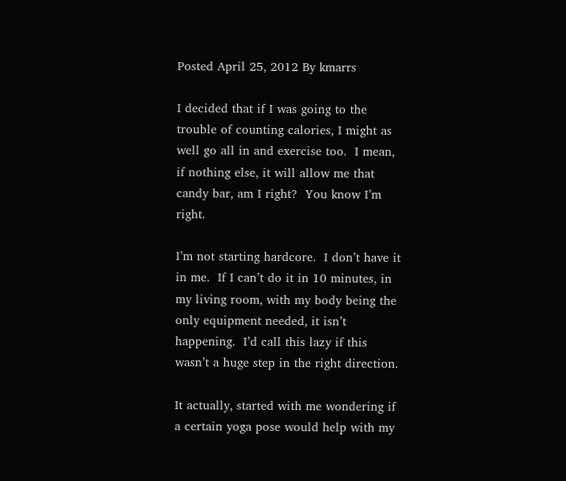Posted April 25, 2012 By kmarrs

I decided that if I was going to the trouble of counting calories, I might as well go all in and exercise too.  I mean, if nothing else, it will allow me that candy bar, am I right?  You know I’m right.

I’m not starting hardcore.  I don’t have it in me.  If I can’t do it in 10 minutes, in my living room, with my body being the only equipment needed, it isn’t happening.  I’d call this lazy if this wasn’t a huge step in the right direction.

It actually, started with me wondering if a certain yoga pose would help with my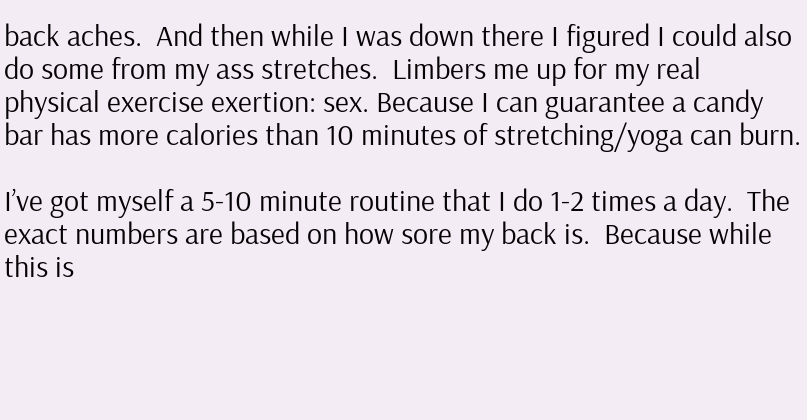back aches.  And then while I was down there I figured I could also do some from my ass stretches.  Limbers me up for my real physical exercise exertion: sex. Because I can guarantee a candy bar has more calories than 10 minutes of stretching/yoga can burn.

I’ve got myself a 5-10 minute routine that I do 1-2 times a day.  The exact numbers are based on how sore my back is.  Because while this is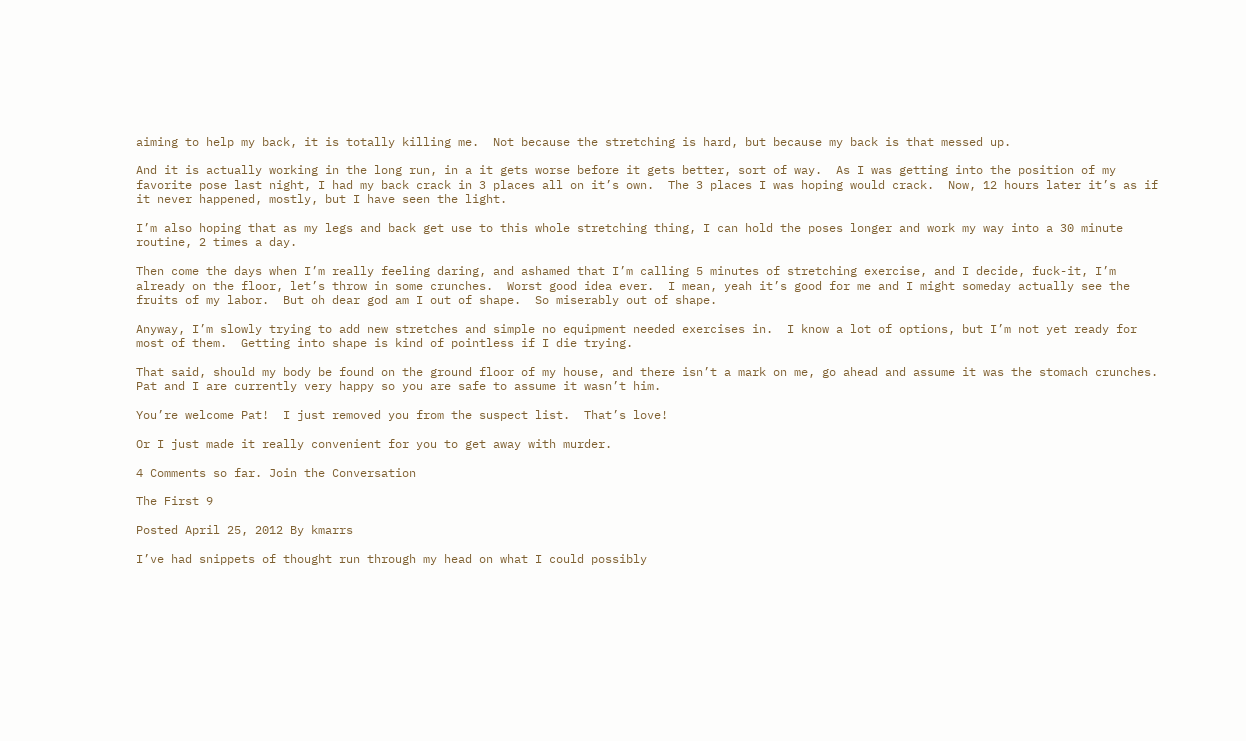aiming to help my back, it is totally killing me.  Not because the stretching is hard, but because my back is that messed up.

And it is actually working in the long run, in a it gets worse before it gets better, sort of way.  As I was getting into the position of my favorite pose last night, I had my back crack in 3 places all on it’s own.  The 3 places I was hoping would crack.  Now, 12 hours later it’s as if it never happened, mostly, but I have seen the light.

I’m also hoping that as my legs and back get use to this whole stretching thing, I can hold the poses longer and work my way into a 30 minute routine, 2 times a day.

Then come the days when I’m really feeling daring, and ashamed that I’m calling 5 minutes of stretching exercise, and I decide, fuck-it, I’m already on the floor, let’s throw in some crunches.  Worst good idea ever.  I mean, yeah it’s good for me and I might someday actually see the fruits of my labor.  But oh dear god am I out of shape.  So miserably out of shape.

Anyway, I’m slowly trying to add new stretches and simple no equipment needed exercises in.  I know a lot of options, but I’m not yet ready for most of them.  Getting into shape is kind of pointless if I die trying.

That said, should my body be found on the ground floor of my house, and there isn’t a mark on me, go ahead and assume it was the stomach crunches.  Pat and I are currently very happy so you are safe to assume it wasn’t him.

You’re welcome Pat!  I just removed you from the suspect list.  That’s love!

Or I just made it really convenient for you to get away with murder.

4 Comments so far. Join the Conversation

The First 9

Posted April 25, 2012 By kmarrs

I’ve had snippets of thought run through my head on what I could possibly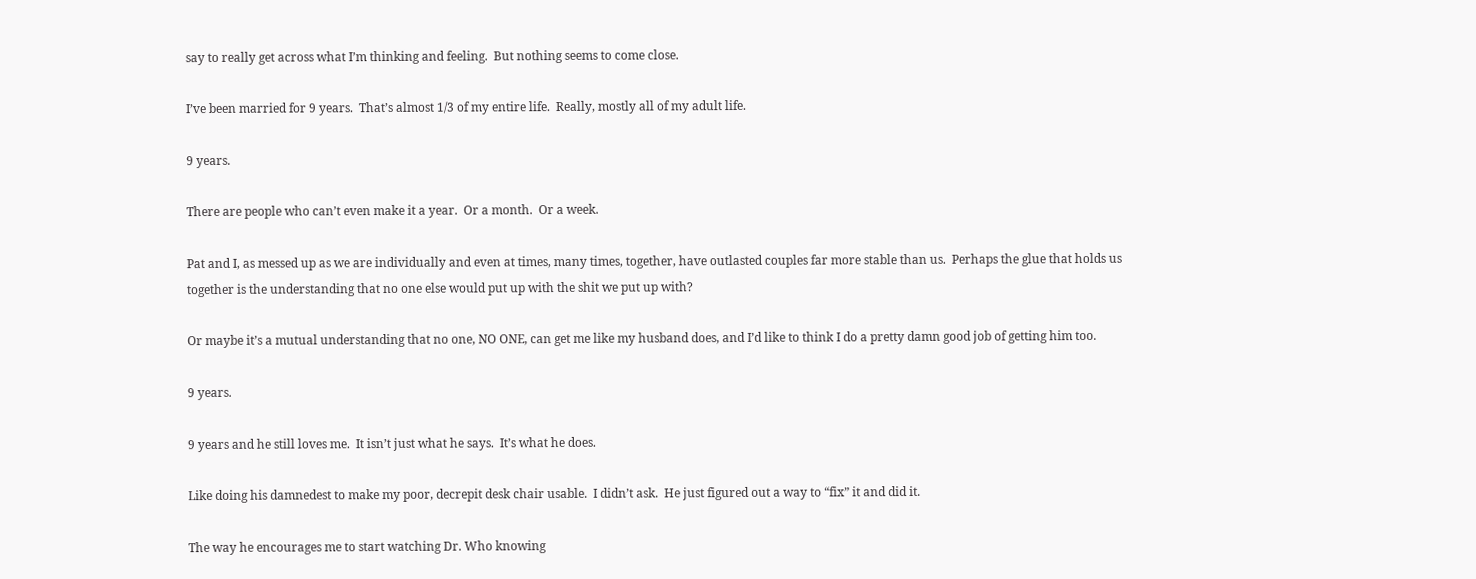say to really get across what I’m thinking and feeling.  But nothing seems to come close.

I’ve been married for 9 years.  That’s almost 1/3 of my entire life.  Really, mostly all of my adult life.

9 years.

There are people who can’t even make it a year.  Or a month.  Or a week.

Pat and I, as messed up as we are individually and even at times, many times, together, have outlasted couples far more stable than us.  Perhaps the glue that holds us together is the understanding that no one else would put up with the shit we put up with?

Or maybe it’s a mutual understanding that no one, NO ONE, can get me like my husband does, and I’d like to think I do a pretty damn good job of getting him too.

9 years.

9 years and he still loves me.  It isn’t just what he says.  It’s what he does.

Like doing his damnedest to make my poor, decrepit desk chair usable.  I didn’t ask.  He just figured out a way to “fix” it and did it.

The way he encourages me to start watching Dr. Who knowing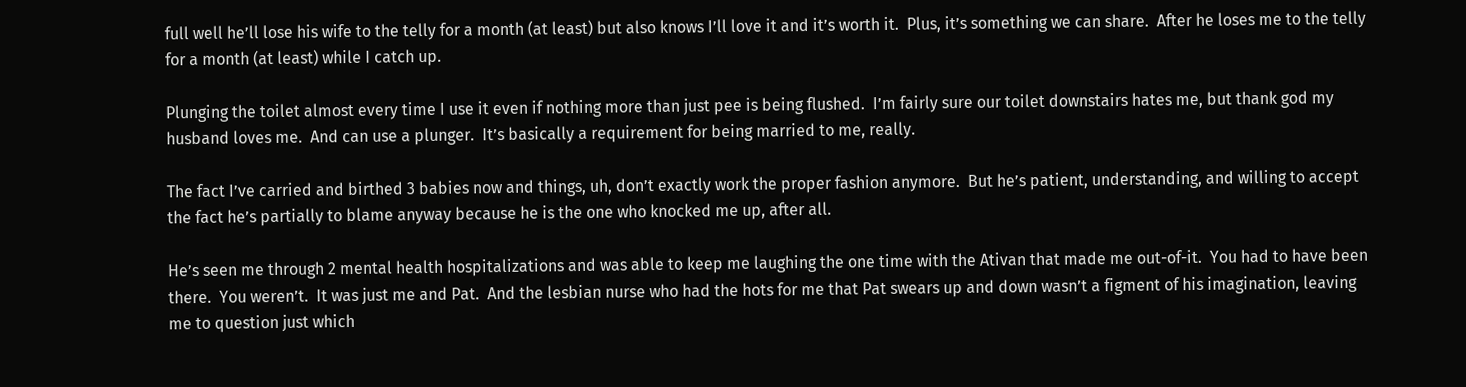full well he’ll lose his wife to the telly for a month (at least) but also knows I’ll love it and it’s worth it.  Plus, it’s something we can share.  After he loses me to the telly for a month (at least) while I catch up.

Plunging the toilet almost every time I use it even if nothing more than just pee is being flushed.  I’m fairly sure our toilet downstairs hates me, but thank god my husband loves me.  And can use a plunger.  It’s basically a requirement for being married to me, really.

The fact I’ve carried and birthed 3 babies now and things, uh, don’t exactly work the proper fashion anymore.  But he’s patient, understanding, and willing to accept the fact he’s partially to blame anyway because he is the one who knocked me up, after all.

He’s seen me through 2 mental health hospitalizations and was able to keep me laughing the one time with the Ativan that made me out-of-it.  You had to have been there.  You weren’t.  It was just me and Pat.  And the lesbian nurse who had the hots for me that Pat swears up and down wasn’t a figment of his imagination, leaving me to question just which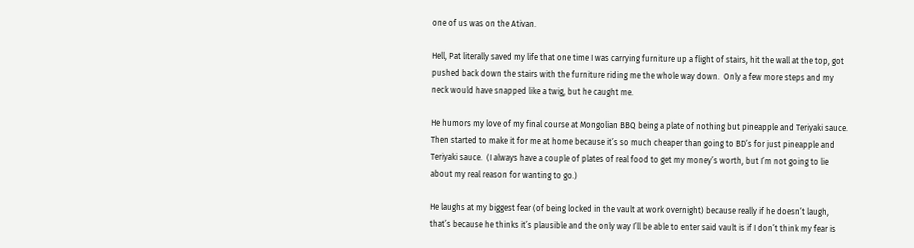one of us was on the Ativan.

Hell, Pat literally saved my life that one time I was carrying furniture up a flight of stairs, hit the wall at the top, got pushed back down the stairs with the furniture riding me the whole way down.  Only a few more steps and my neck would have snapped like a twig, but he caught me.

He humors my love of my final course at Mongolian BBQ being a plate of nothing but pineapple and Teriyaki sauce.  Then started to make it for me at home because it’s so much cheaper than going to BD’s for just pineapple and Teriyaki sauce.  (I always have a couple of plates of real food to get my money’s worth, but I’m not going to lie about my real reason for wanting to go.)

He laughs at my biggest fear (of being locked in the vault at work overnight) because really if he doesn’t laugh, that’s because he thinks it’s plausible and the only way I’ll be able to enter said vault is if I don’t think my fear is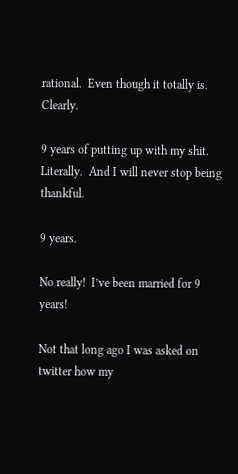rational.  Even though it totally is.  Clearly.

9 years of putting up with my shit.  Literally.  And I will never stop being thankful.

9 years.

No really!  I’ve been married for 9 years!

Not that long ago I was asked on twitter how my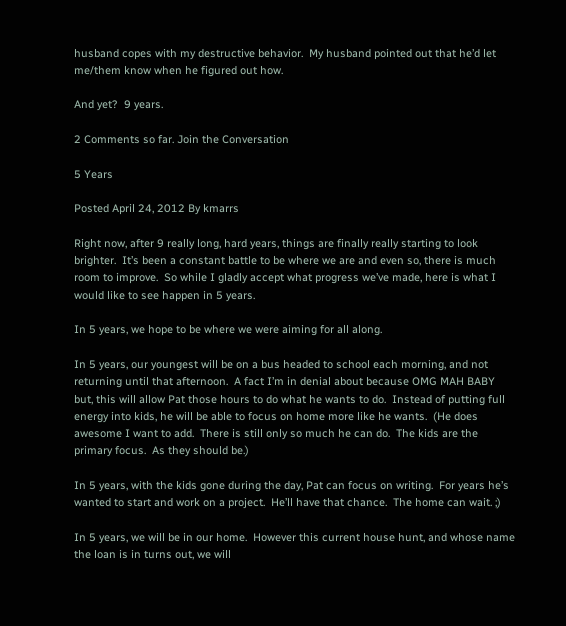husband copes with my destructive behavior.  My husband pointed out that he’d let me/them know when he figured out how.

And yet?  9 years.

2 Comments so far. Join the Conversation

5 Years

Posted April 24, 2012 By kmarrs

Right now, after 9 really long, hard years, things are finally really starting to look brighter.  It’s been a constant battle to be where we are and even so, there is much room to improve.  So while I gladly accept what progress we’ve made, here is what I would like to see happen in 5 years.

In 5 years, we hope to be where we were aiming for all along.

In 5 years, our youngest will be on a bus headed to school each morning, and not returning until that afternoon.  A fact I’m in denial about because OMG MAH BABY but, this will allow Pat those hours to do what he wants to do.  Instead of putting full energy into kids, he will be able to focus on home more like he wants.  (He does awesome I want to add.  There is still only so much he can do.  The kids are the primary focus.  As they should be.)

In 5 years, with the kids gone during the day, Pat can focus on writing.  For years he’s wanted to start and work on a project.  He’ll have that chance.  The home can wait. ;)

In 5 years, we will be in our home.  However this current house hunt, and whose name the loan is in turns out, we will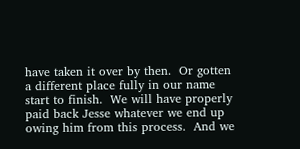have taken it over by then.  Or gotten a different place fully in our name start to finish.  We will have properly paid back Jesse whatever we end up owing him from this process.  And we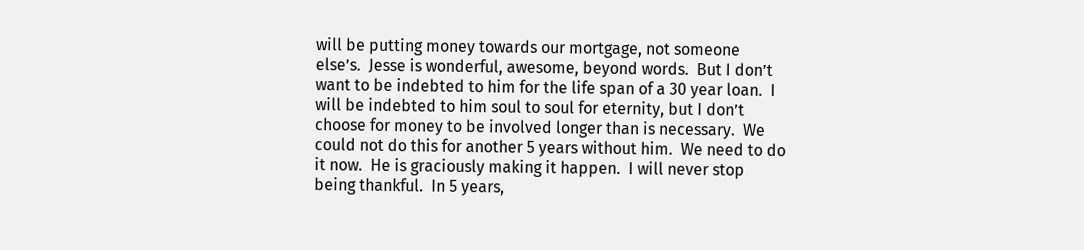will be putting money towards our mortgage, not someone else’s.  Jesse is wonderful, awesome, beyond words.  But I don’t want to be indebted to him for the life span of a 30 year loan.  I will be indebted to him soul to soul for eternity, but I don’t choose for money to be involved longer than is necessary.  We could not do this for another 5 years without him.  We need to do it now.  He is graciously making it happen.  I will never stop being thankful.  In 5 years,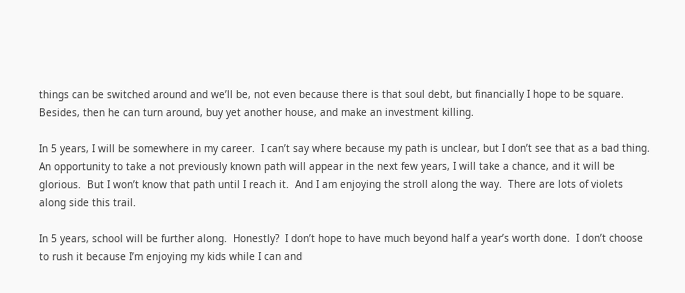things can be switched around and we’ll be, not even because there is that soul debt, but financially I hope to be square.  Besides, then he can turn around, buy yet another house, and make an investment killing.

In 5 years, I will be somewhere in my career.  I can’t say where because my path is unclear, but I don’t see that as a bad thing.  An opportunity to take a not previously known path will appear in the next few years, I will take a chance, and it will be glorious.  But I won’t know that path until I reach it.  And I am enjoying the stroll along the way.  There are lots of violets along side this trail.

In 5 years, school will be further along.  Honestly?  I don’t hope to have much beyond half a year’s worth done.  I don’t choose to rush it because I’m enjoying my kids while I can and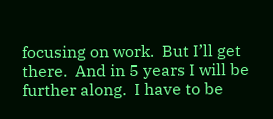focusing on work.  But I’ll get there.  And in 5 years I will be further along.  I have to be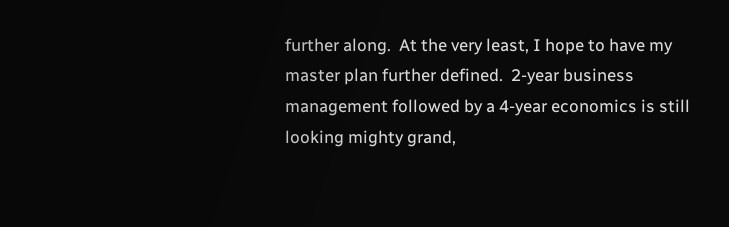further along.  At the very least, I hope to have my master plan further defined.  2-year business management followed by a 4-year economics is still looking mighty grand,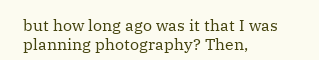but how long ago was it that I was planning photography? Then,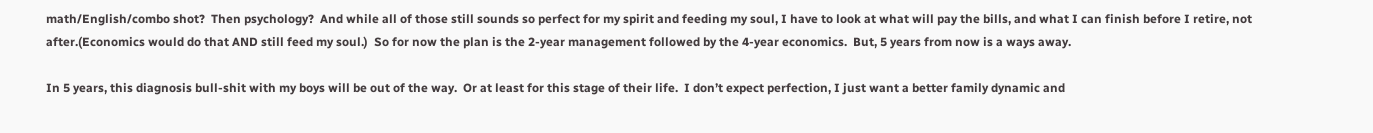math/English/combo shot?  Then psychology?  And while all of those still sounds so perfect for my spirit and feeding my soul, I have to look at what will pay the bills, and what I can finish before I retire, not after.(Economics would do that AND still feed my soul.)  So for now the plan is the 2-year management followed by the 4-year economics.  But, 5 years from now is a ways away.

In 5 years, this diagnosis bull-shit with my boys will be out of the way.  Or at least for this stage of their life.  I don’t expect perfection, I just want a better family dynamic and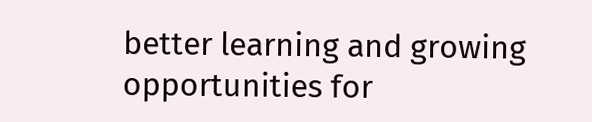better learning and growing opportunities for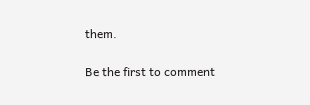them.

Be the first to comment